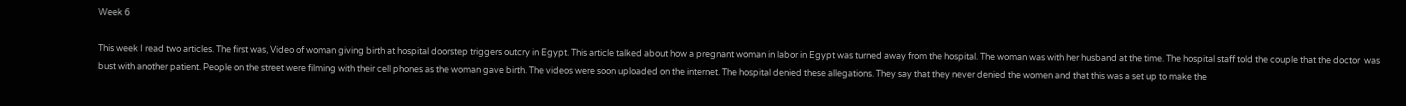Week 6

This week I read two articles. The first was, Video of woman giving birth at hospital doorstep triggers outcry in Egypt. This article talked about how a pregnant woman in labor in Egypt was turned away from the hospital. The woman was with her husband at the time. The hospital staff told the couple that the doctor  was bust with another patient. People on the street were filming with their cell phones as the woman gave birth. The videos were soon uploaded on the internet. The hospital denied these allegations. They say that they never denied the women and that this was a set up to make the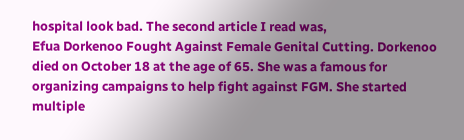hospital look bad. The second article I read was,
Efua Dorkenoo Fought Against Female Genital Cutting. Dorkenoo died on October 18 at the age of 65. She was a famous for organizing campaigns to help fight against FGM. She started multiple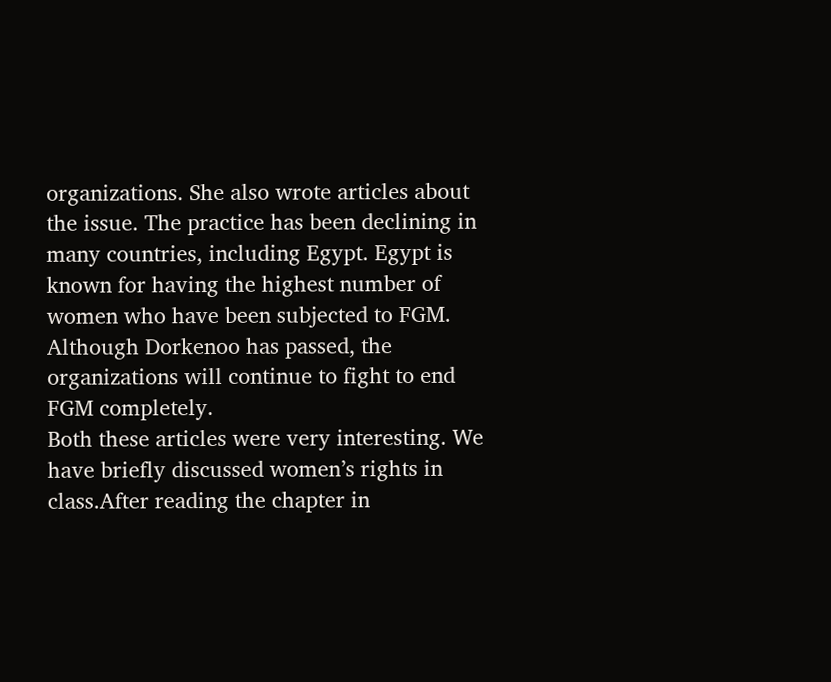organizations. She also wrote articles about the issue. The practice has been declining in many countries, including Egypt. Egypt is known for having the highest number of women who have been subjected to FGM. Although Dorkenoo has passed, the organizations will continue to fight to end FGM completely.
Both these articles were very interesting. We have briefly discussed women’s rights in class.After reading the chapter in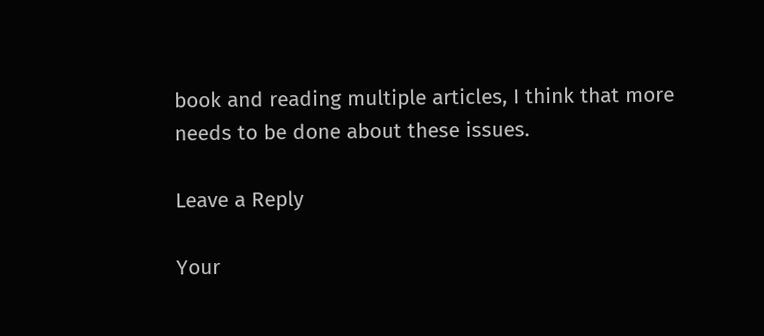book and reading multiple articles, I think that more needs to be done about these issues.

Leave a Reply

Your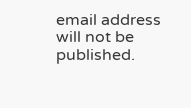email address will not be published.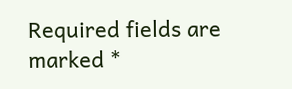Required fields are marked *